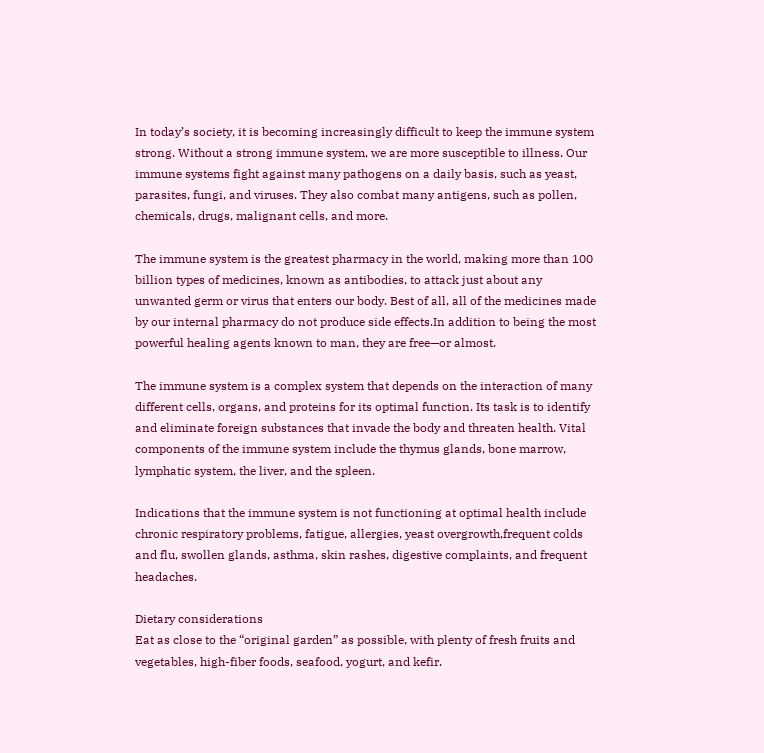In today’s society, it is becoming increasingly difficult to keep the immune system strong. Without a strong immune system, we are more susceptible to illness. Our immune systems fight against many pathogens on a daily basis, such as yeast, parasites, fungi, and viruses. They also combat many antigens, such as pollen, chemicals, drugs, malignant cells, and more.

The immune system is the greatest pharmacy in the world, making more than 100 billion types of medicines, known as antibodies, to attack just about any unwanted germ or virus that enters our body. Best of all, all of the medicines made by our internal pharmacy do not produce side effects.In addition to being the most powerful healing agents known to man, they are free—or almost.

The immune system is a complex system that depends on the interaction of many different cells, organs, and proteins for its optimal function. Its task is to identify and eliminate foreign substances that invade the body and threaten health. Vital components of the immune system include the thymus glands, bone marrow, lymphatic system, the liver, and the spleen.

Indications that the immune system is not functioning at optimal health include chronic respiratory problems, fatigue, allergies, yeast overgrowth,frequent colds and flu, swollen glands, asthma, skin rashes, digestive complaints, and frequent headaches.

Dietary considerations
Eat as close to the “original garden” as possible, with plenty of fresh fruits and vegetables, high-fiber foods, seafood, yogurt, and kefir.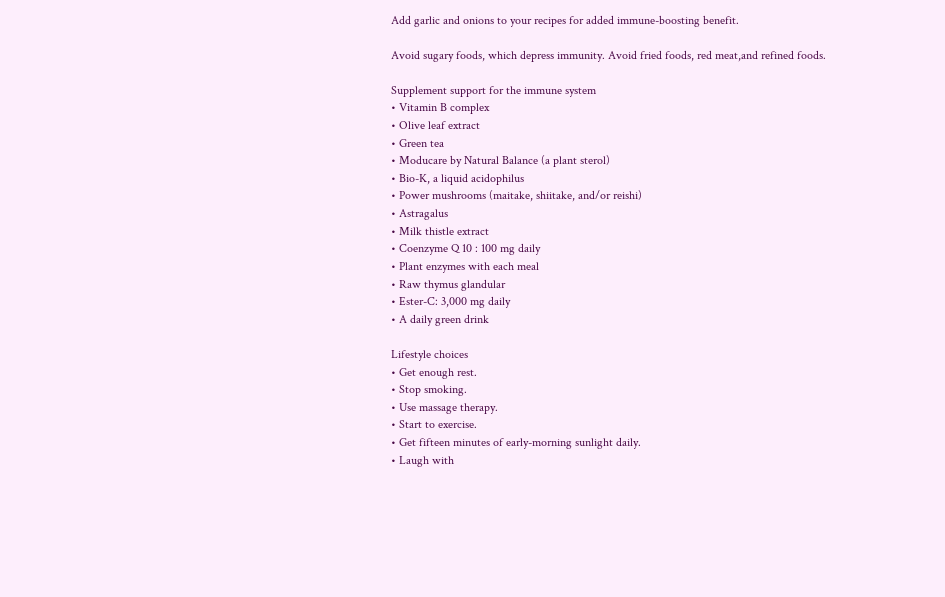Add garlic and onions to your recipes for added immune-boosting benefit.

Avoid sugary foods, which depress immunity. Avoid fried foods, red meat,and refined foods.

Supplement support for the immune system
• Vitamin B complex
• Olive leaf extract
• Green tea
• Moducare by Natural Balance (a plant sterol)
• Bio-K, a liquid acidophilus
• Power mushrooms (maitake, shiitake, and/or reishi)
• Astragalus
• Milk thistle extract
• Coenzyme Q 10 : 100 mg daily
• Plant enzymes with each meal
• Raw thymus glandular
• Ester-C: 3,000 mg daily
• A daily green drink

Lifestyle choices
• Get enough rest.
• Stop smoking.
• Use massage therapy.
• Start to exercise.
• Get fifteen minutes of early-morning sunlight daily.
• Laugh with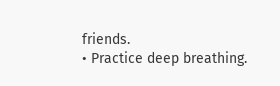friends.
• Practice deep breathing.